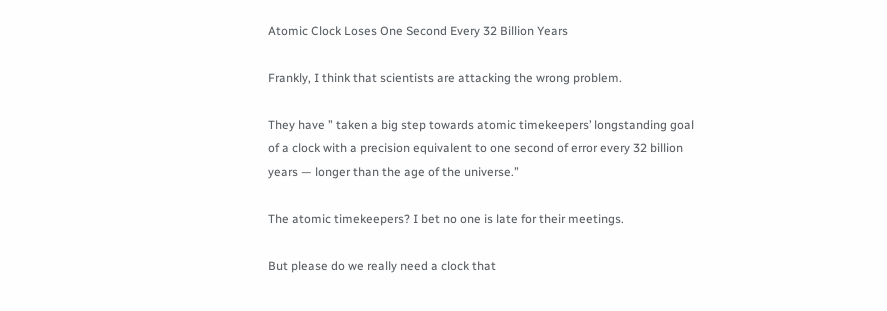Atomic Clock Loses One Second Every 32 Billion Years

Frankly, I think that scientists are attacking the wrong problem.

They have ” taken a big step towards atomic timekeepers’ longstanding goal of a clock with a precision equivalent to one second of error every 32 billion years — longer than the age of the universe.”

The atomic timekeepers? I bet no one is late for their meetings.

But please do we really need a clock that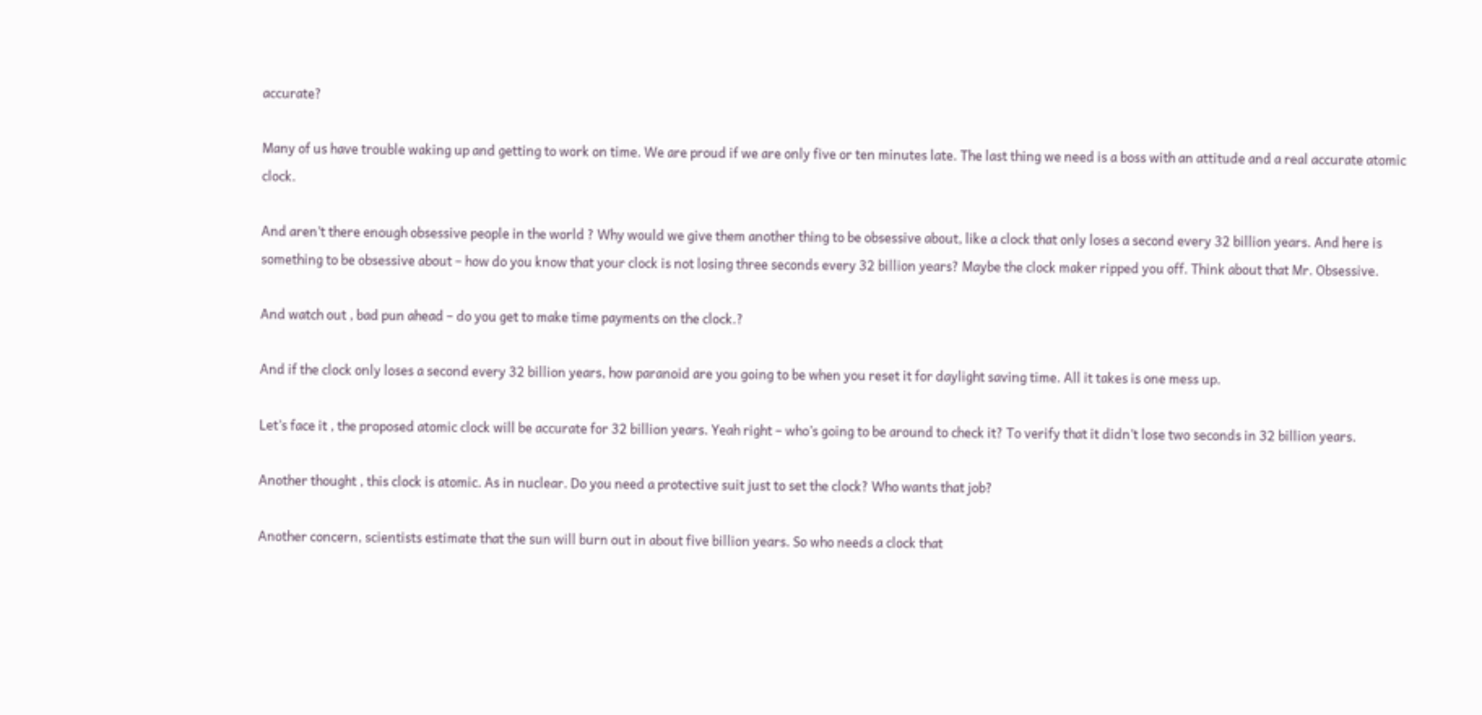accurate?

Many of us have trouble waking up and getting to work on time. We are proud if we are only five or ten minutes late. The last thing we need is a boss with an attitude and a real accurate atomic clock.

And aren’t there enough obsessive people in the world ? Why would we give them another thing to be obsessive about, like a clock that only loses a second every 32 billion years. And here is something to be obsessive about – how do you know that your clock is not losing three seconds every 32 billion years? Maybe the clock maker ripped you off. Think about that Mr. Obsessive.

And watch out , bad pun ahead – do you get to make time payments on the clock.?

And if the clock only loses a second every 32 billion years, how paranoid are you going to be when you reset it for daylight saving time. All it takes is one mess up.

Let’s face it , the proposed atomic clock will be accurate for 32 billion years. Yeah right – who’s going to be around to check it? To verify that it didn’t lose two seconds in 32 billion years.

Another thought , this clock is atomic. As in nuclear. Do you need a protective suit just to set the clock? Who wants that job?

Another concern, scientists estimate that the sun will burn out in about five billion years. So who needs a clock that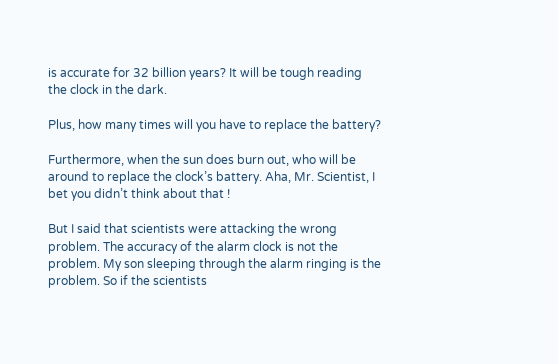is accurate for 32 billion years? It will be tough reading the clock in the dark.

Plus, how many times will you have to replace the battery?

Furthermore, when the sun does burn out, who will be around to replace the clock’s battery. Aha, Mr. Scientist, I bet you didn’t think about that !

But I said that scientists were attacking the wrong problem. The accuracy of the alarm clock is not the problem. My son sleeping through the alarm ringing is the problem. So if the scientists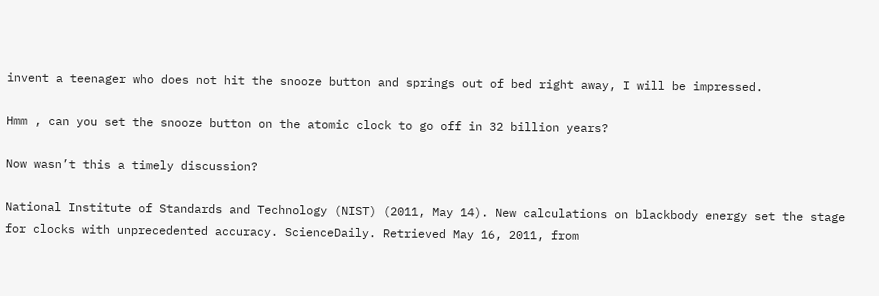invent a teenager who does not hit the snooze button and springs out of bed right away, I will be impressed.

Hmm , can you set the snooze button on the atomic clock to go off in 32 billion years?

Now wasn’t this a timely discussion?

National Institute of Standards and Technology (NIST) (2011, May 14). New calculations on blackbody energy set the stage for clocks with unprecedented accuracy. ScienceDaily. Retrieved May 16, 2011, from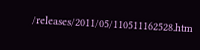/releases/2011/05/110511162528.htm